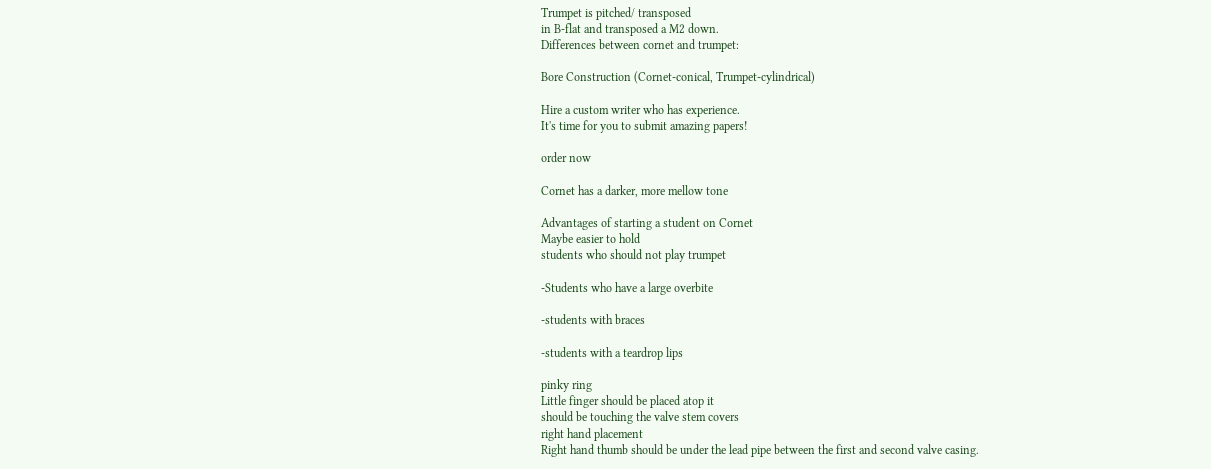Trumpet is pitched/ transposed
in B-flat and transposed a M2 down.
Differences between cornet and trumpet:

Bore Construction (Cornet-conical, Trumpet-cylindrical)

Hire a custom writer who has experience.
It's time for you to submit amazing papers!

order now

Cornet has a darker, more mellow tone

Advantages of starting a student on Cornet
Maybe easier to hold
students who should not play trumpet

-Students who have a large overbite

-students with braces

-students with a teardrop lips

pinky ring
Little finger should be placed atop it
should be touching the valve stem covers
right hand placement
Right hand thumb should be under the lead pipe between the first and second valve casing.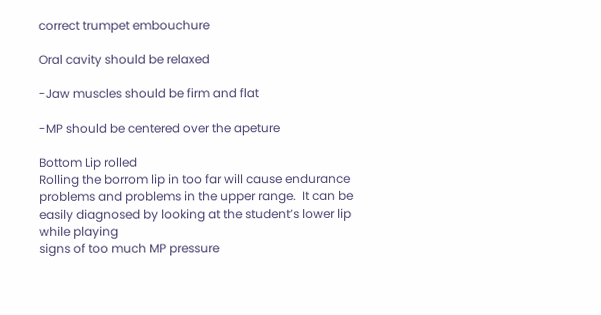correct trumpet embouchure

Oral cavity should be relaxed

-Jaw muscles should be firm and flat

-MP should be centered over the apeture

Bottom Lip rolled
Rolling the borrom lip in too far will cause endurance problems and problems in the upper range.  It can be easily diagnosed by looking at the student’s lower lip while playing
signs of too much MP pressure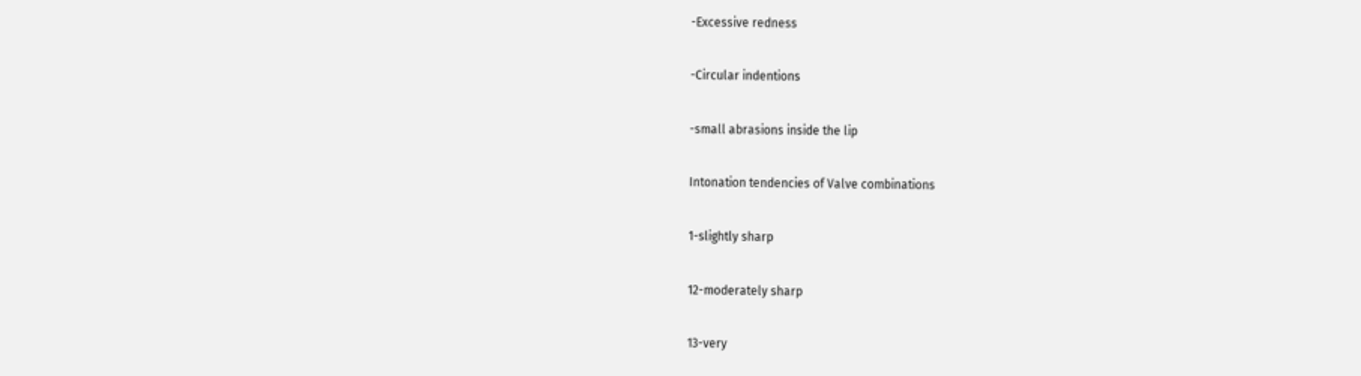-Excessive redness

-Circular indentions

-small abrasions inside the lip

Intonation tendencies of Valve combinations

1-slightly sharp

12-moderately sharp

13-very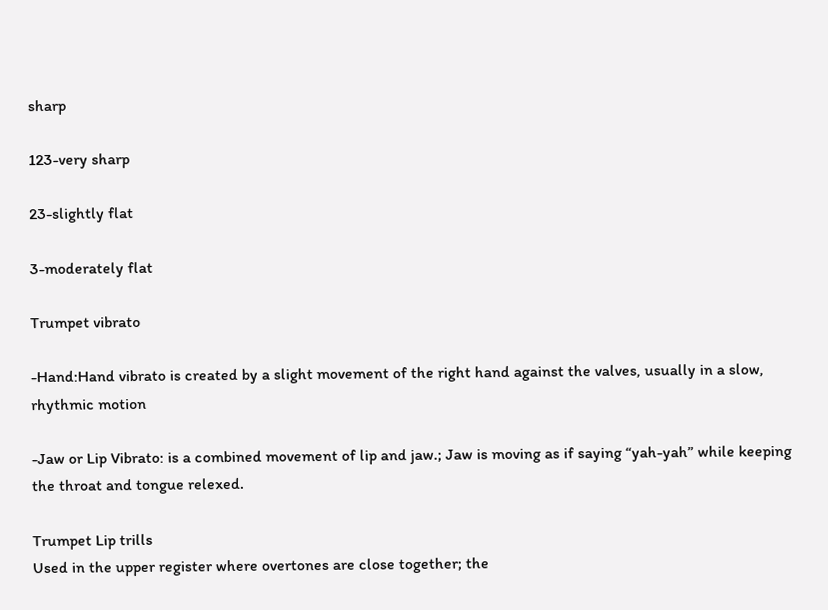sharp

123-very sharp

23-slightly flat

3-moderately flat

Trumpet vibrato

-Hand:Hand vibrato is created by a slight movement of the right hand against the valves, usually in a slow, rhythmic motion

-Jaw or Lip Vibrato: is a combined movement of lip and jaw.; Jaw is moving as if saying “yah-yah” while keeping the throat and tongue relexed.

Trumpet Lip trills
Used in the upper register where overtones are close together; the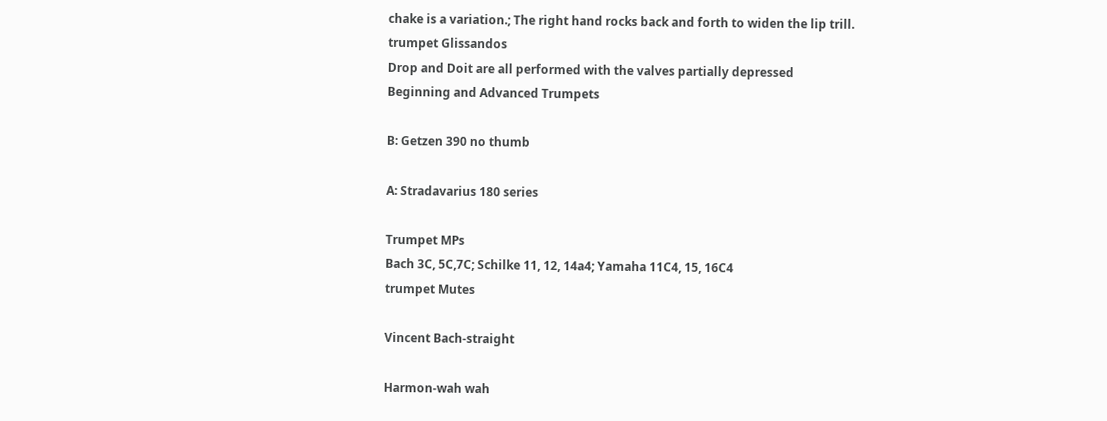chake is a variation.; The right hand rocks back and forth to widen the lip trill.
trumpet Glissandos
Drop and Doit are all performed with the valves partially depressed
Beginning and Advanced Trumpets

B: Getzen 390 no thumb

A: Stradavarius 180 series

Trumpet MPs
Bach 3C, 5C,7C; Schilke 11, 12, 14a4; Yamaha 11C4, 15, 16C4
trumpet Mutes

Vincent Bach-straight

Harmon-wah wah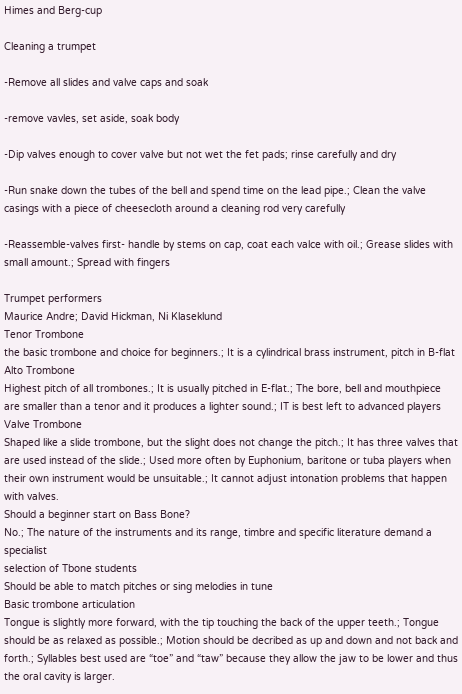Himes and Berg-cup

Cleaning a trumpet

-Remove all slides and valve caps and soak

-remove vavles, set aside, soak body

-Dip valves enough to cover valve but not wet the fet pads; rinse carefully and dry

-Run snake down the tubes of the bell and spend time on the lead pipe.; Clean the valve casings with a piece of cheesecloth around a cleaning rod very carefully

-Reassemble-valves first- handle by stems on cap, coat each valce with oil.; Grease slides with small amount.; Spread with fingers

Trumpet performers
Maurice Andre; David Hickman, Ni Klaseklund
Tenor Trombone
the basic trombone and choice for beginners.; It is a cylindrical brass instrument, pitch in B-flat
Alto Trombone
Highest pitch of all trombones.; It is usually pitched in E-flat.; The bore, bell and mouthpiece are smaller than a tenor and it produces a lighter sound.; IT is best left to advanced players
Valve Trombone
Shaped like a slide trombone, but the slight does not change the pitch.; It has three valves that are used instead of the slide.; Used more often by Euphonium, baritone or tuba players when their own instrument would be unsuitable.; It cannot adjust intonation problems that happen with valves.
Should a beginner start on Bass Bone?
No.; The nature of the instruments and its range, timbre and specific literature demand a specialist
selection of Tbone students
Should be able to match pitches or sing melodies in tune
Basic trombone articulation
Tongue is slightly more forward, with the tip touching the back of the upper teeth.; Tongue should be as relaxed as possible.; Motion should be decribed as up and down and not back and forth.; Syllables best used are “toe” and “taw” because they allow the jaw to be lower and thus the oral cavity is larger.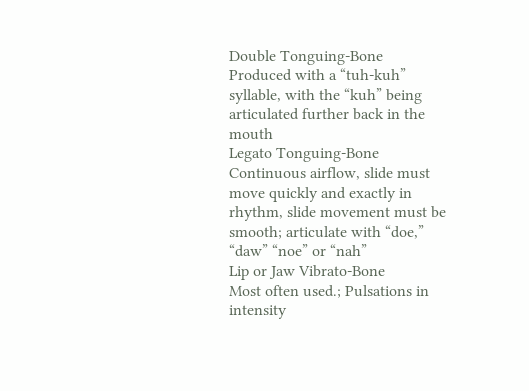Double Tonguing-Bone
Produced with a “tuh-kuh” syllable, with the “kuh” being articulated further back in the mouth
Legato Tonguing-Bone
Continuous airflow, slide must move quickly and exactly in rhythm, slide movement must be smooth; articulate with “doe,” “daw” “noe” or “nah”
Lip or Jaw Vibrato-Bone
Most often used.; Pulsations in intensity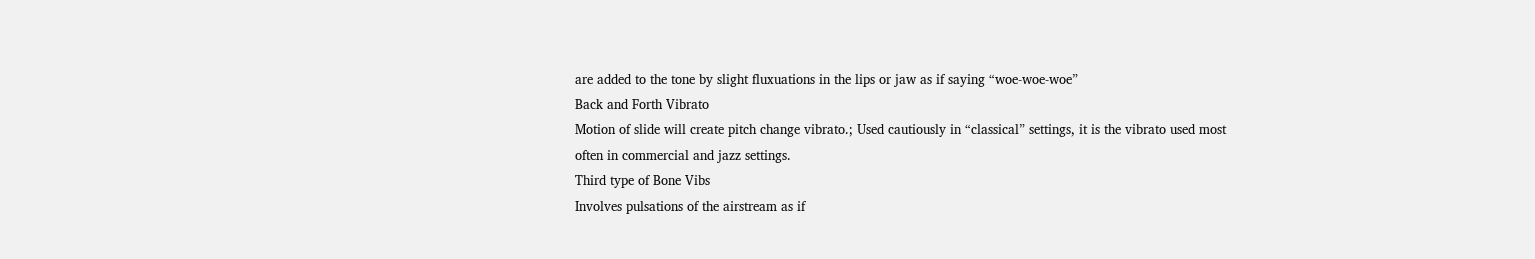are added to the tone by slight fluxuations in the lips or jaw as if saying “woe-woe-woe”
Back and Forth Vibrato
Motion of slide will create pitch change vibrato.; Used cautiously in “classical” settings, it is the vibrato used most often in commercial and jazz settings.
Third type of Bone Vibs
Involves pulsations of the airstream as if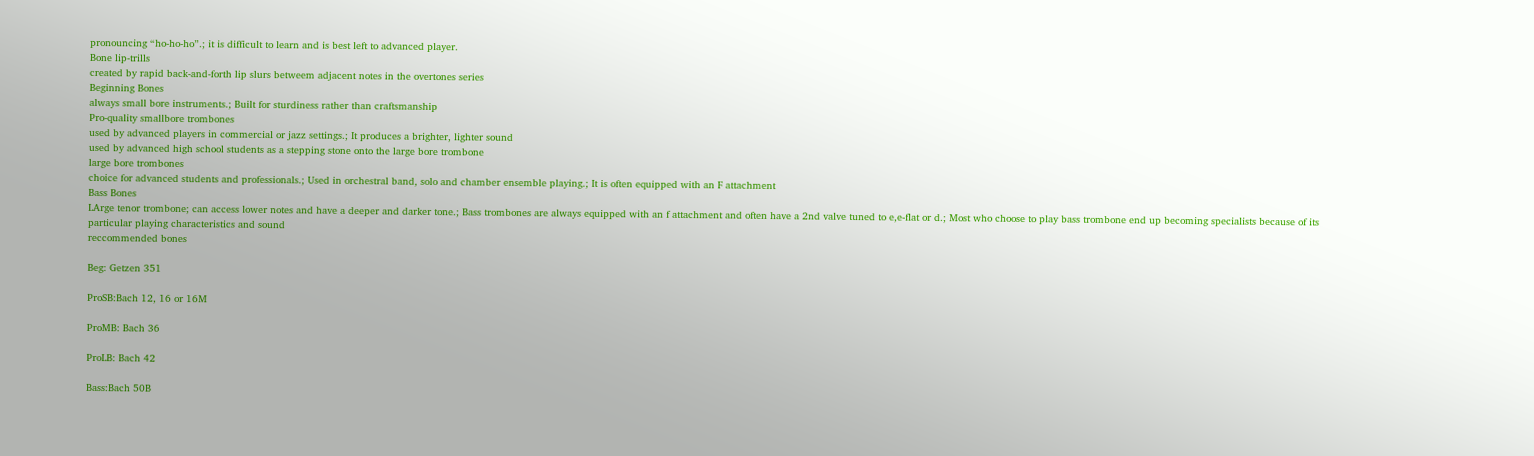pronouncing “ho-ho-ho”.; it is difficult to learn and is best left to advanced player.
Bone lip-trills
created by rapid back-and-forth lip slurs betweem adjacent notes in the overtones series
Beginning Bones
always small bore instruments.; Built for sturdiness rather than craftsmanship
Pro-quality smallbore trombones
used by advanced players in commercial or jazz settings.; It produces a brighter, lighter sound
used by advanced high school students as a stepping stone onto the large bore trombone
large bore trombones
choice for advanced students and professionals.; Used in orchestral band, solo and chamber ensemble playing.; It is often equipped with an F attachment
Bass Bones
LArge tenor trombone; can access lower notes and have a deeper and darker tone.; Bass trombones are always equipped with an f attachment and often have a 2nd valve tuned to e,e-flat or d.; Most who choose to play bass trombone end up becoming specialists because of its particular playing characteristics and sound
reccommended bones

Beg: Getzen 351

ProSB:Bach 12, 16 or 16M

ProMB: Bach 36

ProLB: Bach 42

Bass:Bach 50B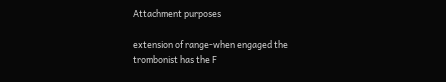Attachment purposes

extension of range-when engaged the trombonist has the F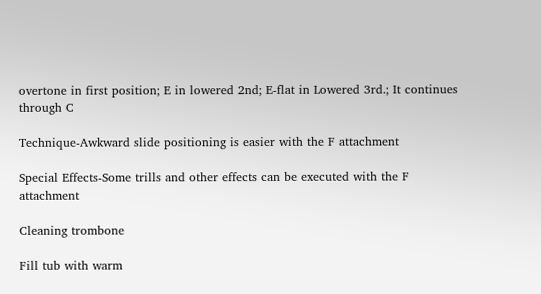overtone in first position; E in lowered 2nd; E-flat in Lowered 3rd.; It continues through C

Technique-Awkward slide positioning is easier with the F attachment

Special Effects-Some trills and other effects can be executed with the F attachment

Cleaning trombone

Fill tub with warm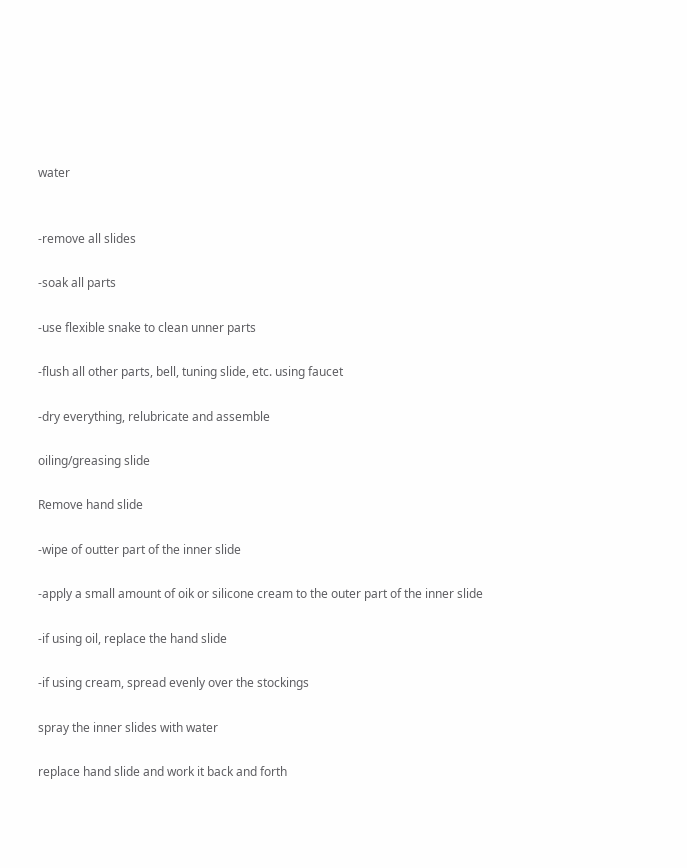water


-remove all slides

-soak all parts

-use flexible snake to clean unner parts

-flush all other parts, bell, tuning slide, etc. using faucet

-dry everything, relubricate and assemble

oiling/greasing slide

Remove hand slide

-wipe of outter part of the inner slide

-apply a small amount of oik or silicone cream to the outer part of the inner slide

-if using oil, replace the hand slide

-if using cream, spread evenly over the stockings

spray the inner slides with water

replace hand slide and work it back and forth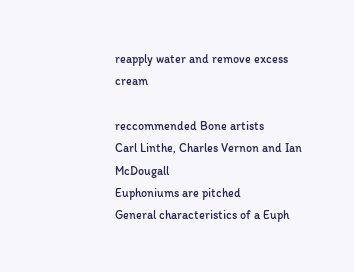reapply water and remove excess cream

reccommended Bone artists
Carl Linthe, Charles Vernon and Ian McDougall
Euphoniums are pitched
General characteristics of a Euph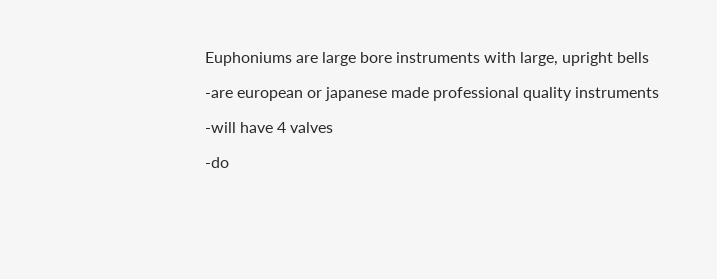Euphoniums are large bore instruments with large, upright bells

-are european or japanese made professional quality instruments

-will have 4 valves

-do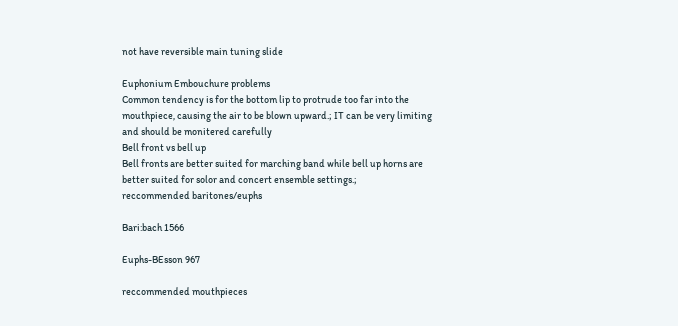not have reversible main tuning slide

Euphonium Embouchure problems
Common tendency is for the bottom lip to protrude too far into the mouthpiece, causing the air to be blown upward.; IT can be very limiting and should be monitered carefully
Bell front vs bell up
Bell fronts are better suited for marching band while bell up horns are better suited for solor and concert ensemble settings.;
reccommended baritones/euphs

Bari:bach 1566

Euphs-BEsson 967

reccommended mouthpieces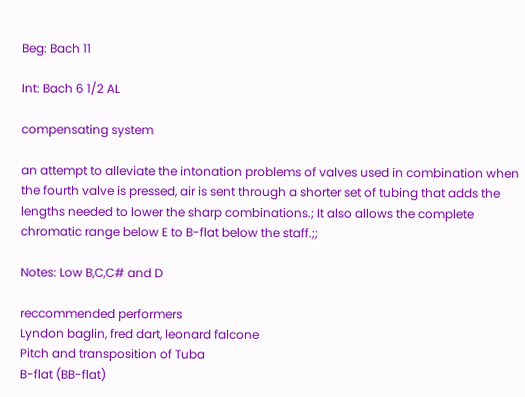Beg: Bach 11

Int: Bach 6 1/2 AL

compensating system

an attempt to alleviate the intonation problems of valves used in combination when the fourth valve is pressed, air is sent through a shorter set of tubing that adds the lengths needed to lower the sharp combinations.; It also allows the complete chromatic range below E to B-flat below the staff.;;

Notes: Low B,C,C# and D

reccommended performers
Lyndon baglin, fred dart, leonard falcone
Pitch and transposition of Tuba
B-flat (BB-flat)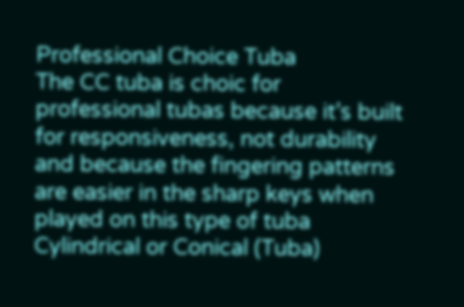Professional Choice Tuba
The CC tuba is choic for professional tubas because it’s built for responsiveness, not durability and because the fingering patterns are easier in the sharp keys when played on this type of tuba
Cylindrical or Conical (Tuba)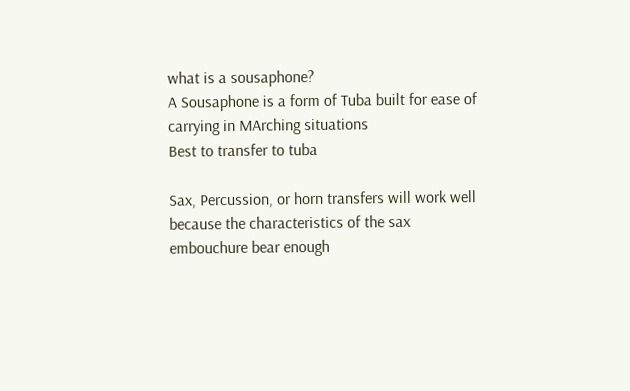what is a sousaphone?
A Sousaphone is a form of Tuba built for ease of carrying in MArching situations
Best to transfer to tuba

Sax, Percussion, or horn transfers will work well because the characteristics of the sax embouchure bear enough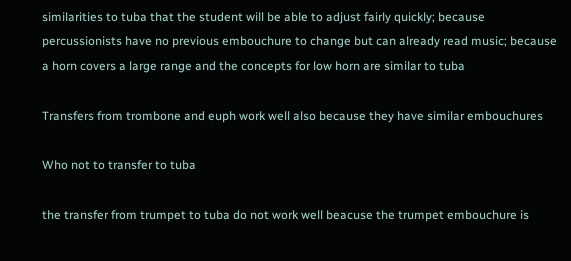similarities to tuba that the student will be able to adjust fairly quickly; because percussionists have no previous embouchure to change but can already read music; because a horn covers a large range and the concepts for low horn are similar to tuba

Transfers from trombone and euph work well also because they have similar embouchures

Who not to transfer to tuba

the transfer from trumpet to tuba do not work well beacuse the trumpet embouchure is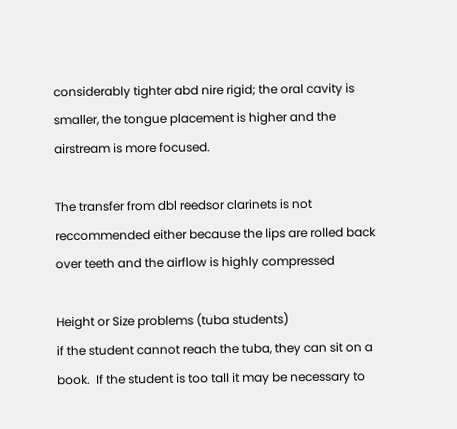considerably tighter abd nire rigid; the oral cavity is smaller, the tongue placement is higher and the airstream is more focused.

The transfer from dbl reedsor clarinets is not reccommended either because the lips are rolled back over teeth and the airflow is highly compressed

Height or Size problems (tuba students)
if the student cannot reach the tuba, they can sit on a book.  If the student is too tall it may be necessary to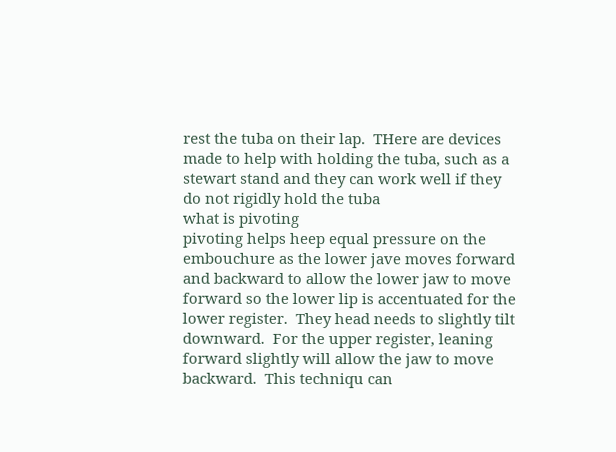rest the tuba on their lap.  THere are devices made to help with holding the tuba, such as a stewart stand and they can work well if they do not rigidly hold the tuba
what is pivoting
pivoting helps heep equal pressure on the embouchure as the lower jave moves forward and backward to allow the lower jaw to move forward so the lower lip is accentuated for the lower register.  They head needs to slightly tilt downward.  For the upper register, leaning forward slightly will allow the jaw to move backward.  This techniqu can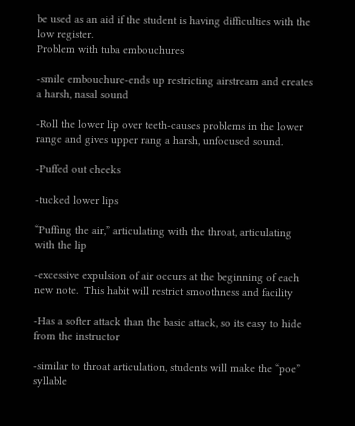be used as an aid if the student is having difficulties with the low register.
Problem with tuba embouchures

-smile embouchure-ends up restricting airstream and creates a harsh, nasal sound

-Roll the lower lip over teeth-causes problems in the lower range and gives upper rang a harsh, unfocused sound.

-Puffed out cheeks

-tucked lower lips

“Puffing the air,” articulating with the throat, articulating with the lip

-excessive expulsion of air occurs at the beginning of each new note.  This habit will restrict smoothness and facility

-Has a softer attack than the basic attack, so its easy to hide from the instructor

-similar to throat articulation, students will make the “poe” syllable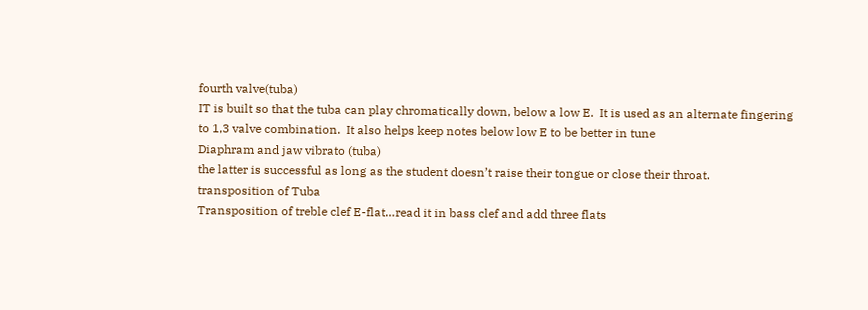fourth valve(tuba)
IT is built so that the tuba can play chromatically down, below a low E.  It is used as an alternate fingering to 1,3 valve combination.  It also helps keep notes below low E to be better in tune
Diaphram and jaw vibrato (tuba)
the latter is successful as long as the student doesn’t raise their tongue or close their throat.
transposition of Tuba
Transposition of treble clef E-flat…read it in bass clef and add three flats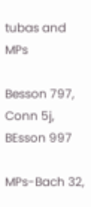tubas and MPs

Besson 797, Conn 5j, BEsson 997

MPs-Bach 32,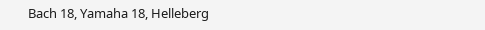Bach 18, Yamaha 18, Helleberg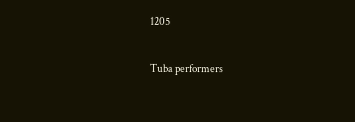1205

Tuba performers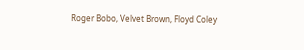Roger Bobo, Velvet Brown, Floyd Coley